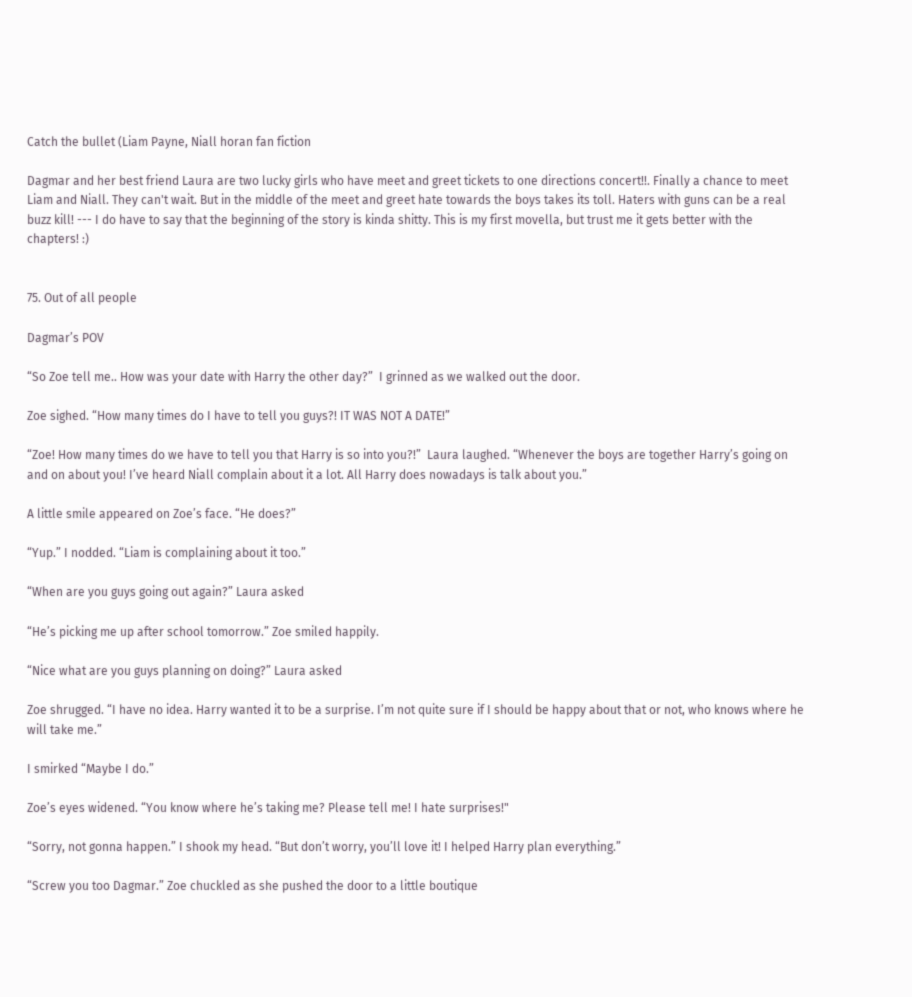Catch the bullet (Liam Payne, Niall horan fan fiction

Dagmar and her best friend Laura are two lucky girls who have meet and greet tickets to one directions concert!!. Finally a chance to meet Liam and Niall. They can't wait. But in the middle of the meet and greet hate towards the boys takes its toll. Haters with guns can be a real buzz kill! --- I do have to say that the beginning of the story is kinda shitty. This is my first movella, but trust me it gets better with the chapters! :)


75. Out of all people

Dagmar’s POV

“So Zoe tell me.. How was your date with Harry the other day?”  I grinned as we walked out the door.

Zoe sighed. “How many times do I have to tell you guys?! IT WAS NOT A DATE!”

“Zoe! How many times do we have to tell you that Harry is so into you?!”  Laura laughed. “Whenever the boys are together Harry’s going on and on about you! I’ve heard Niall complain about it a lot. All Harry does nowadays is talk about you.”

A little smile appeared on Zoe’s face. “He does?”

“Yup.” I nodded. “Liam is complaining about it too.”

“When are you guys going out again?” Laura asked

“He’s picking me up after school tomorrow.” Zoe smiled happily.

“Nice what are you guys planning on doing?” Laura asked

Zoe shrugged. “I have no idea. Harry wanted it to be a surprise. I’m not quite sure if I should be happy about that or not, who knows where he will take me.”

I smirked “Maybe I do.”

Zoe’s eyes widened. “You know where he’s taking me? Please tell me! I hate surprises!"

“Sorry, not gonna happen.” I shook my head. “But don’t worry, you’ll love it! I helped Harry plan everything.”

“Screw you too Dagmar.” Zoe chuckled as she pushed the door to a little boutique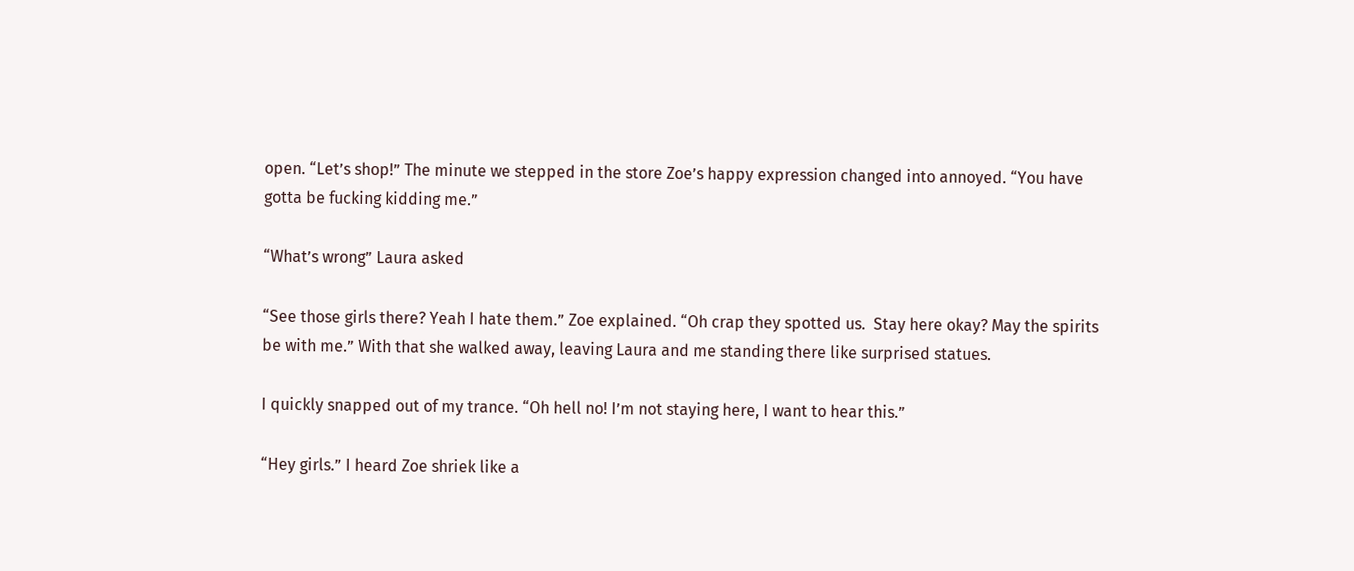open. “Let’s shop!” The minute we stepped in the store Zoe’s happy expression changed into annoyed. “You have gotta be fucking kidding me.”

“What’s wrong” Laura asked

“See those girls there? Yeah I hate them.” Zoe explained. “Oh crap they spotted us.  Stay here okay? May the spirits be with me.” With that she walked away, leaving Laura and me standing there like surprised statues.

I quickly snapped out of my trance. “Oh hell no! I’m not staying here, I want to hear this.”

“Hey girls.” I heard Zoe shriek like a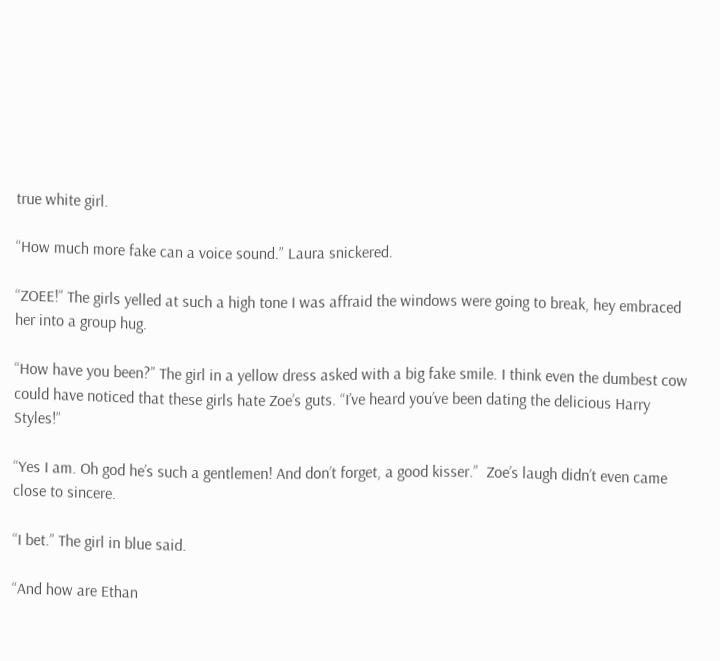true white girl.

“How much more fake can a voice sound.” Laura snickered.

“ZOEE!” The girls yelled at such a high tone I was affraid the windows were going to break, hey embraced her into a group hug.

“How have you been?” The girl in a yellow dress asked with a big fake smile. I think even the dumbest cow could have noticed that these girls hate Zoe’s guts. “I’ve heard you’ve been dating the delicious Harry Styles!”

“Yes I am. Oh god he’s such a gentlemen! And don’t forget, a good kisser.”  Zoe’s laugh didn’t even came close to sincere.

“I bet.” The girl in blue said.

“And how are Ethan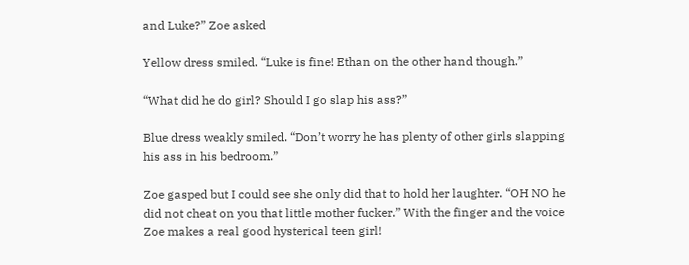and Luke?” Zoe asked

Yellow dress smiled. “Luke is fine! Ethan on the other hand though.”

“What did he do girl? Should I go slap his ass?”

Blue dress weakly smiled. “Don’t worry he has plenty of other girls slapping his ass in his bedroom.”

Zoe gasped but I could see she only did that to hold her laughter. “OH NO he did not cheat on you that little mother fucker.” With the finger and the voice Zoe makes a real good hysterical teen girl!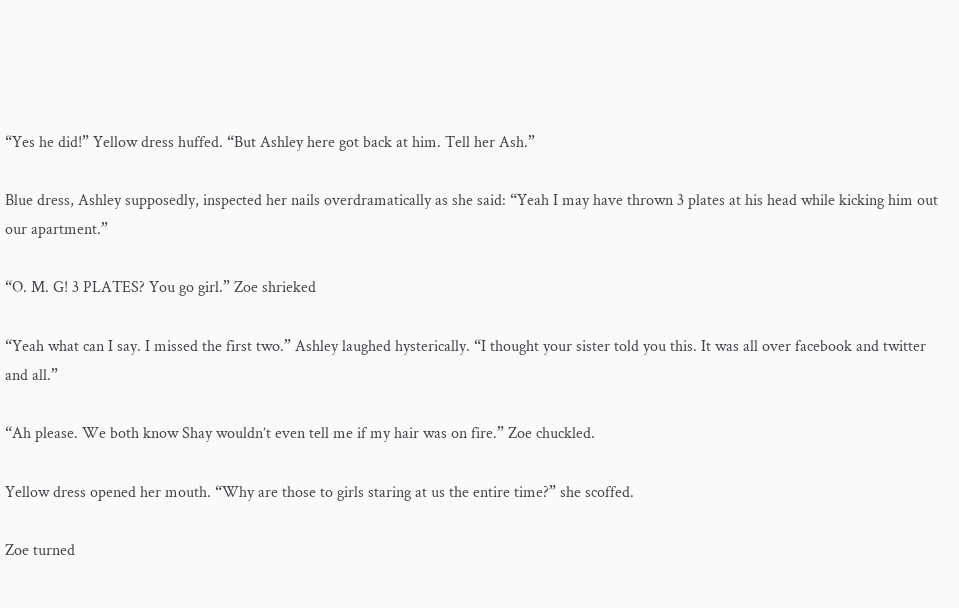“Yes he did!” Yellow dress huffed. “But Ashley here got back at him. Tell her Ash.”

Blue dress, Ashley supposedly, inspected her nails overdramatically as she said: “Yeah I may have thrown 3 plates at his head while kicking him out our apartment.”

“O. M. G! 3 PLATES? You go girl.” Zoe shrieked

“Yeah what can I say. I missed the first two.” Ashley laughed hysterically. “I thought your sister told you this. It was all over facebook and twitter and all.”

“Ah please. We both know Shay wouldn’t even tell me if my hair was on fire.” Zoe chuckled.

Yellow dress opened her mouth. “Why are those to girls staring at us the entire time?” she scoffed.

Zoe turned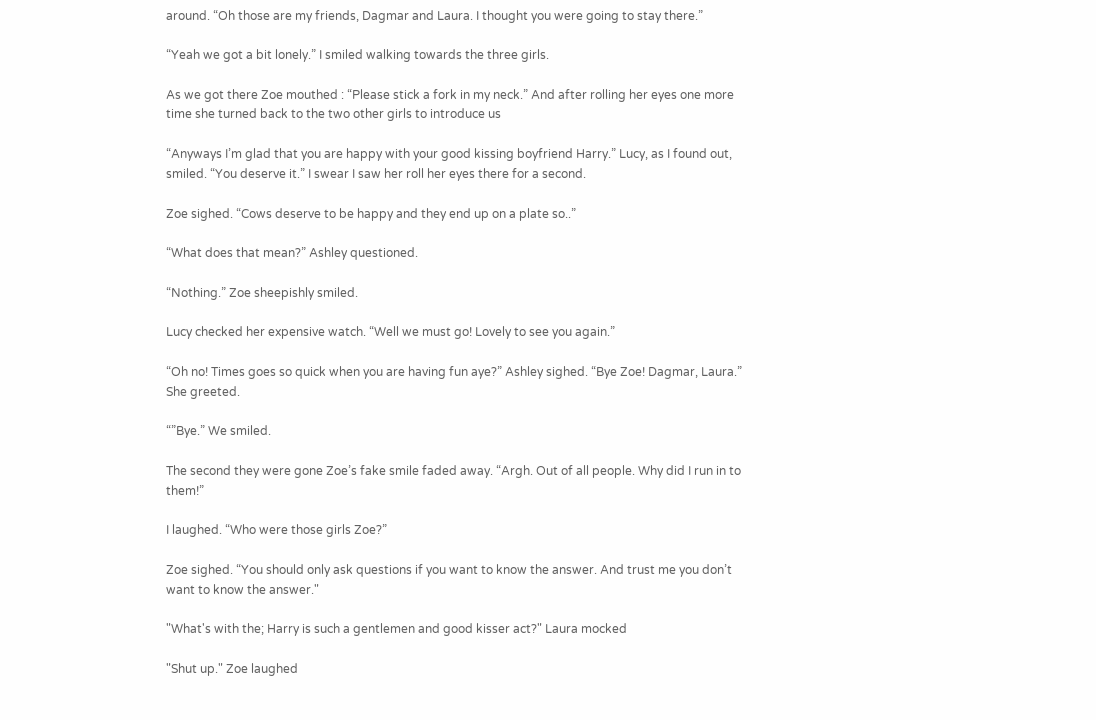around. “Oh those are my friends, Dagmar and Laura. I thought you were going to stay there.”

“Yeah we got a bit lonely.” I smiled walking towards the three girls.

As we got there Zoe mouthed : “Please stick a fork in my neck.” And after rolling her eyes one more time she turned back to the two other girls to introduce us

“Anyways I’m glad that you are happy with your good kissing boyfriend Harry.” Lucy, as I found out, smiled. “You deserve it.” I swear I saw her roll her eyes there for a second.

Zoe sighed. “Cows deserve to be happy and they end up on a plate so..”

“What does that mean?” Ashley questioned.

“Nothing.” Zoe sheepishly smiled.

Lucy checked her expensive watch. “Well we must go! Lovely to see you again.”

“Oh no! Times goes so quick when you are having fun aye?” Ashley sighed. “Bye Zoe! Dagmar, Laura.” She greeted.

“”Bye.” We smiled.

The second they were gone Zoe’s fake smile faded away. “Argh. Out of all people. Why did I run in to them!”

I laughed. “Who were those girls Zoe?”

Zoe sighed. “You should only ask questions if you want to know the answer. And trust me you don’t want to know the answer."

"What's with the; Harry is such a gentlemen and good kisser act?" Laura mocked

"Shut up." Zoe laughed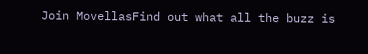Join MovellasFind out what all the buzz is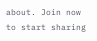about. Join now to start sharing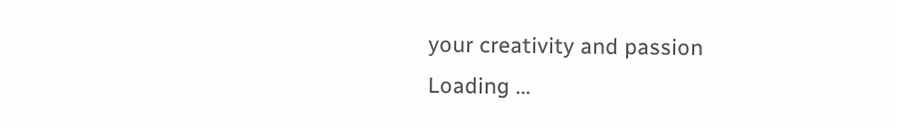your creativity and passion
Loading ...